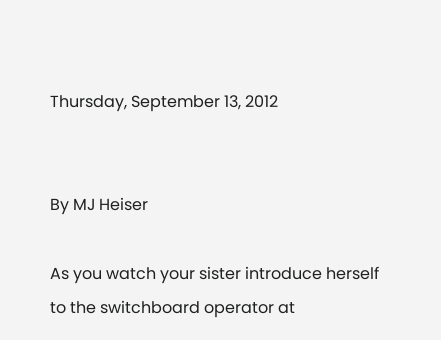Thursday, September 13, 2012


By MJ Heiser

As you watch your sister introduce herself to the switchboard operator at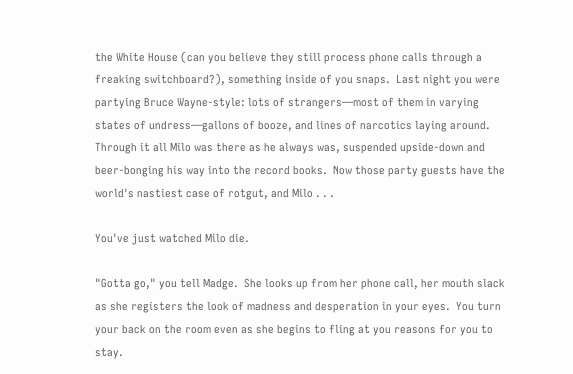the White House (can you believe they still process phone calls through a freaking switchboard?), something inside of you snaps.  Last night you were partying Bruce Wayne-style: lots of strangers—most of them in varying states of undress—gallons of booze, and lines of narcotics laying around. Through it all Milo was there as he always was, suspended upside-down and beer-bonging his way into the record books.  Now those party guests have the world's nastiest case of rotgut, and Milo . . .

You've just watched Milo die.

"Gotta go," you tell Madge.  She looks up from her phone call, her mouth slack as she registers the look of madness and desperation in your eyes.  You turn your back on the room even as she begins to fling at you reasons for you to stay.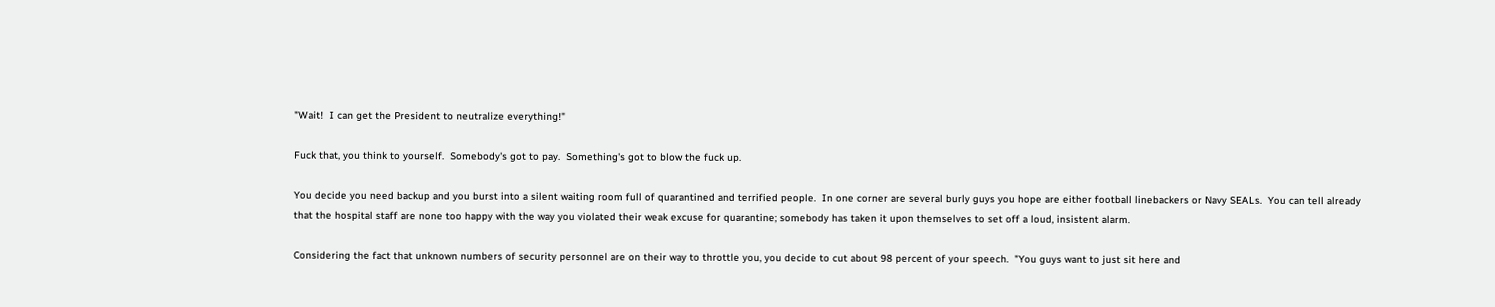"Wait!  I can get the President to neutralize everything!"

Fuck that, you think to yourself.  Somebody's got to pay.  Something's got to blow the fuck up.

You decide you need backup and you burst into a silent waiting room full of quarantined and terrified people.  In one corner are several burly guys you hope are either football linebackers or Navy SEALs.  You can tell already that the hospital staff are none too happy with the way you violated their weak excuse for quarantine; somebody has taken it upon themselves to set off a loud, insistent alarm.

Considering the fact that unknown numbers of security personnel are on their way to throttle you, you decide to cut about 98 percent of your speech.  "You guys want to just sit here and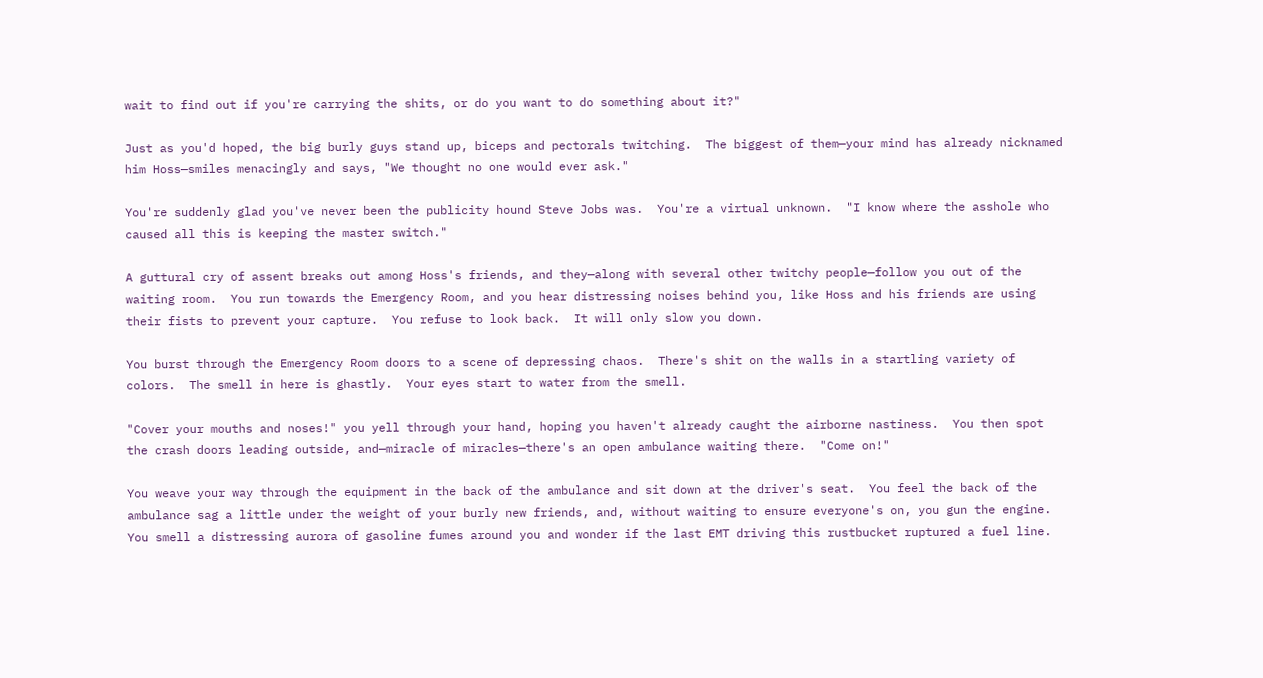wait to find out if you're carrying the shits, or do you want to do something about it?"

Just as you'd hoped, the big burly guys stand up, biceps and pectorals twitching.  The biggest of them—your mind has already nicknamed him Hoss—smiles menacingly and says, "We thought no one would ever ask."

You're suddenly glad you've never been the publicity hound Steve Jobs was.  You're a virtual unknown.  "I know where the asshole who caused all this is keeping the master switch."

A guttural cry of assent breaks out among Hoss's friends, and they—along with several other twitchy people—follow you out of the waiting room.  You run towards the Emergency Room, and you hear distressing noises behind you, like Hoss and his friends are using their fists to prevent your capture.  You refuse to look back.  It will only slow you down.

You burst through the Emergency Room doors to a scene of depressing chaos.  There's shit on the walls in a startling variety of colors.  The smell in here is ghastly.  Your eyes start to water from the smell.

"Cover your mouths and noses!" you yell through your hand, hoping you haven't already caught the airborne nastiness.  You then spot the crash doors leading outside, and—miracle of miracles—there's an open ambulance waiting there.  "Come on!"

You weave your way through the equipment in the back of the ambulance and sit down at the driver's seat.  You feel the back of the ambulance sag a little under the weight of your burly new friends, and, without waiting to ensure everyone's on, you gun the engine.  You smell a distressing aurora of gasoline fumes around you and wonder if the last EMT driving this rustbucket ruptured a fuel line.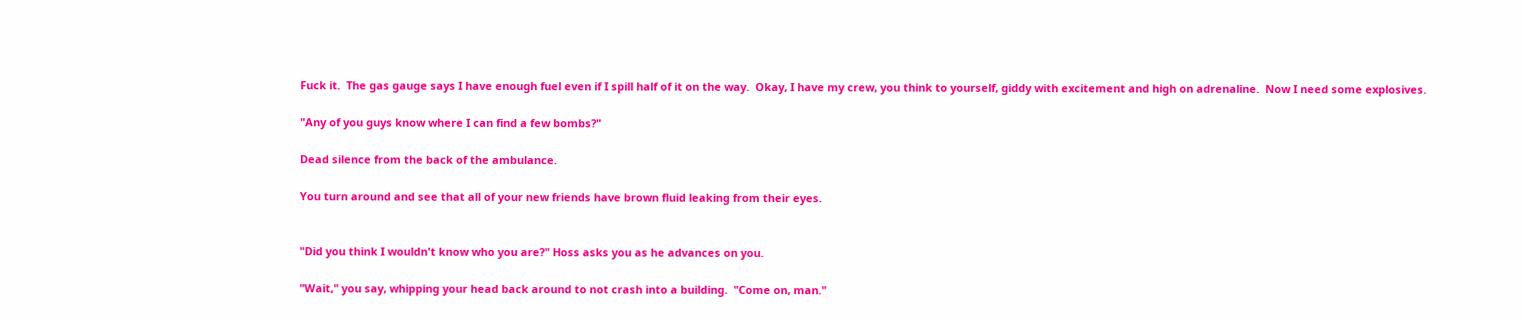Fuck it.  The gas gauge says I have enough fuel even if I spill half of it on the way.  Okay, I have my crew, you think to yourself, giddy with excitement and high on adrenaline.  Now I need some explosives.

"Any of you guys know where I can find a few bombs?"

Dead silence from the back of the ambulance.

You turn around and see that all of your new friends have brown fluid leaking from their eyes.


"Did you think I wouldn't know who you are?" Hoss asks you as he advances on you.

"Wait," you say, whipping your head back around to not crash into a building.  "Come on, man."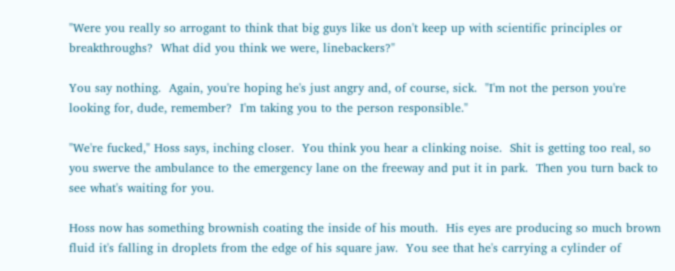"Were you really so arrogant to think that big guys like us don't keep up with scientific principles or breakthroughs?  What did you think we were, linebackers?"

You say nothing.  Again, you're hoping he's just angry and, of course, sick.  "I'm not the person you're looking for, dude, remember?  I'm taking you to the person responsible."

"We're fucked," Hoss says, inching closer.  You think you hear a clinking noise.  Shit is getting too real, so you swerve the ambulance to the emergency lane on the freeway and put it in park.  Then you turn back to see what's waiting for you.

Hoss now has something brownish coating the inside of his mouth.  His eyes are producing so much brown fluid it's falling in droplets from the edge of his square jaw.  You see that he's carrying a cylinder of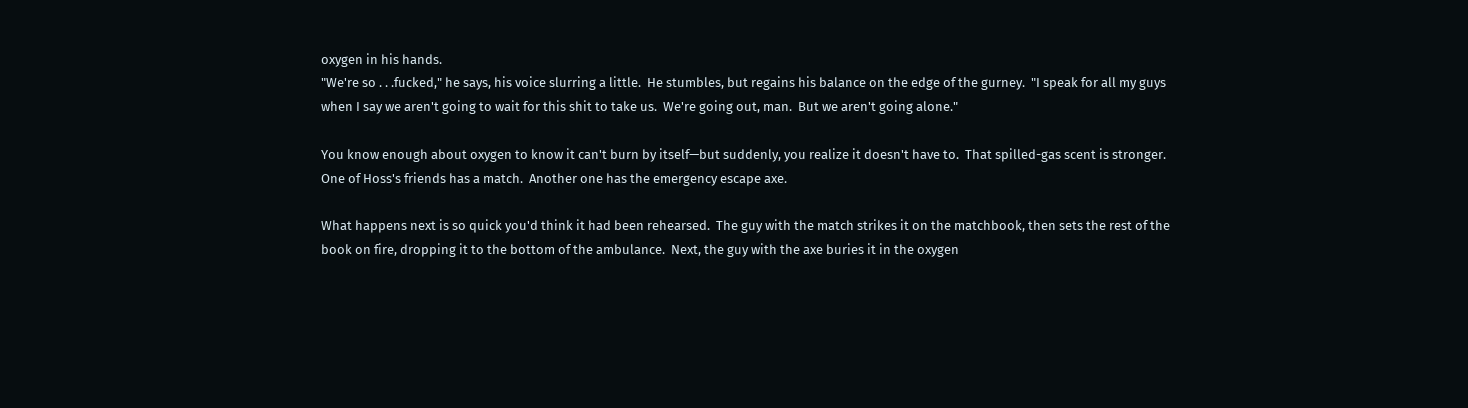oxygen in his hands.
"We're so . . .fucked," he says, his voice slurring a little.  He stumbles, but regains his balance on the edge of the gurney.  "I speak for all my guys when I say we aren't going to wait for this shit to take us.  We're going out, man.  But we aren't going alone."

You know enough about oxygen to know it can't burn by itself—but suddenly, you realize it doesn't have to.  That spilled-gas scent is stronger.
One of Hoss's friends has a match.  Another one has the emergency escape axe.

What happens next is so quick you'd think it had been rehearsed.  The guy with the match strikes it on the matchbook, then sets the rest of the book on fire, dropping it to the bottom of the ambulance.  Next, the guy with the axe buries it in the oxygen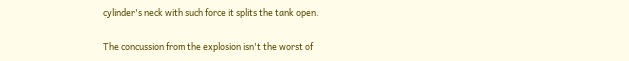cylinder's neck with such force it splits the tank open.

The concussion from the explosion isn't the worst of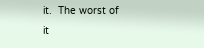it.  The worst of it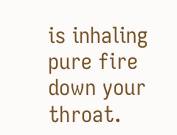is inhaling pure fire down your throat.